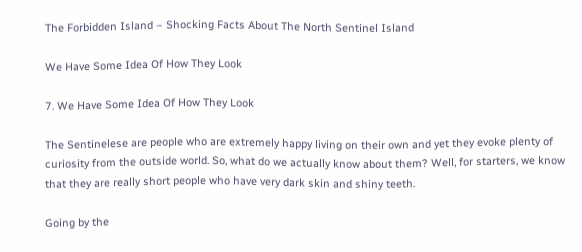The Forbidden Island – Shocking Facts About The North Sentinel Island

We Have Some Idea Of How They Look

7. We Have Some Idea Of How They Look

The Sentinelese are people who are extremely happy living on their own and yet they evoke plenty of curiosity from the outside world. So, what do we actually know about them? Well, for starters, we know that they are really short people who have very dark skin and shiny teeth.

Going by the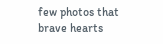few photos that brave hearts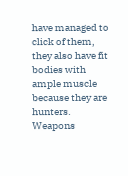have managed to click of them, they also have fit bodies with ample muscle because they are hunters. Weapons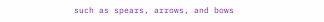such as spears, arrows, and bows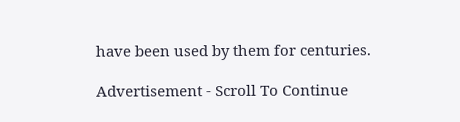have been used by them for centuries.

Advertisement - Scroll To Continue